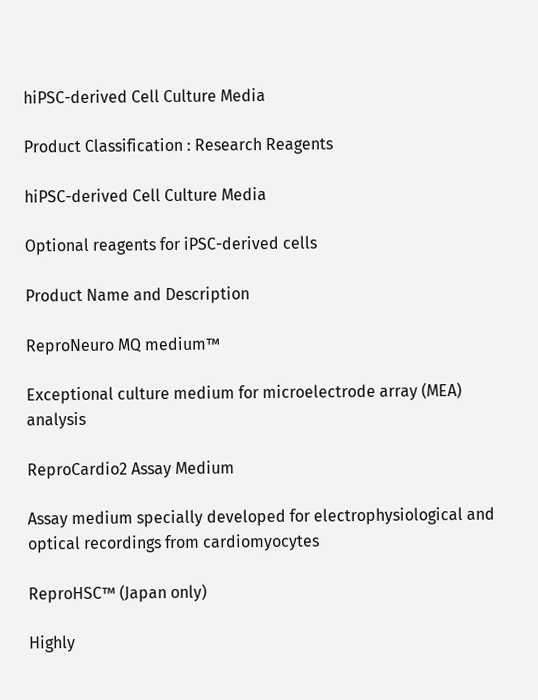hiPSC-derived Cell Culture Media

Product Classification : Research Reagents

hiPSC-derived Cell Culture Media

Optional reagents for iPSC-derived cells

Product Name and Description

ReproNeuro MQ medium™

Exceptional culture medium for microelectrode array (MEA) analysis

ReproCardio2 Assay Medium

Assay medium specially developed for electrophysiological and optical recordings from cardiomyocytes

ReproHSC™ (Japan only)

Highly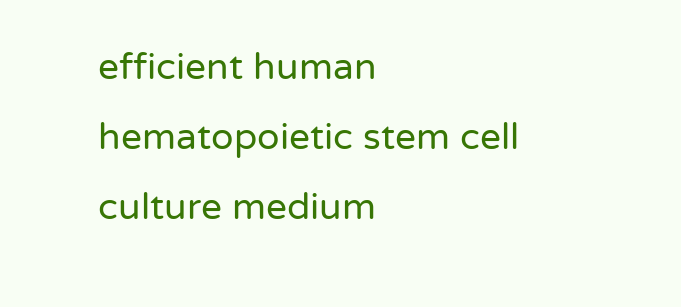efficient human hematopoietic stem cell culture medium